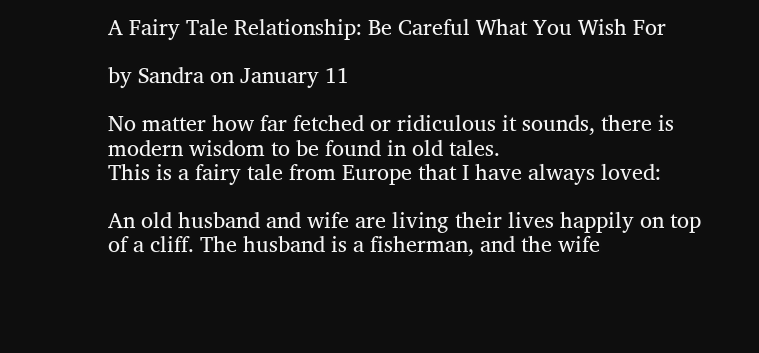A Fairy Tale Relationship: Be Careful What You Wish For

by Sandra on January 11

No matter how far fetched or ridiculous it sounds, there is modern wisdom to be found in old tales.
This is a fairy tale from Europe that I have always loved:

An old husband and wife are living their lives happily on top of a cliff. The husband is a fisherman, and the wife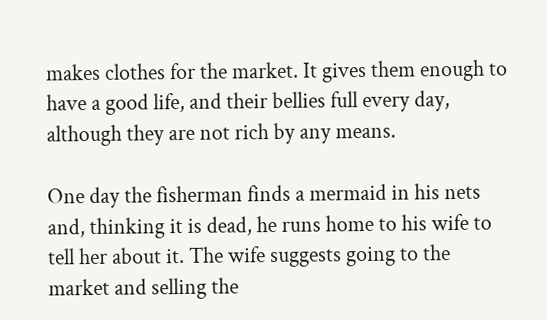makes clothes for the market. It gives them enough to have a good life, and their bellies full every day, although they are not rich by any means.

One day the fisherman finds a mermaid in his nets and, thinking it is dead, he runs home to his wife to tell her about it. The wife suggests going to the market and selling the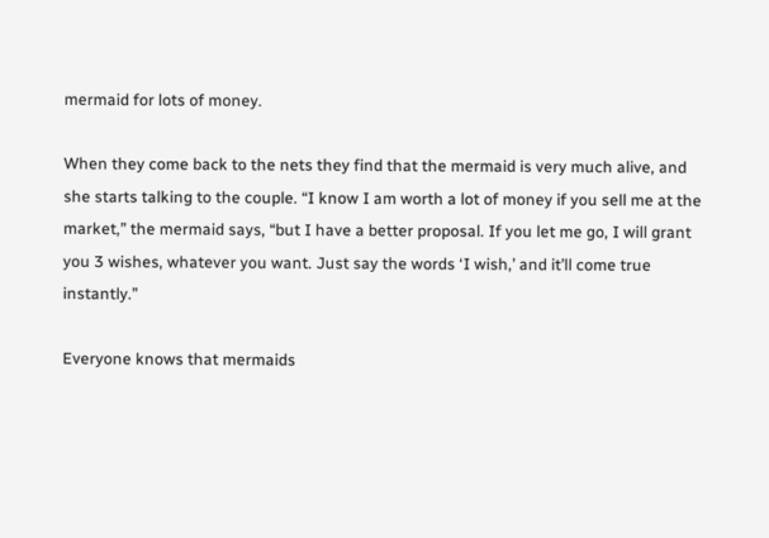mermaid for lots of money.

When they come back to the nets they find that the mermaid is very much alive, and she starts talking to the couple. “I know I am worth a lot of money if you sell me at the market,” the mermaid says, “but I have a better proposal. If you let me go, I will grant you 3 wishes, whatever you want. Just say the words ‘I wish,’ and it’ll come true instantly.”

Everyone knows that mermaids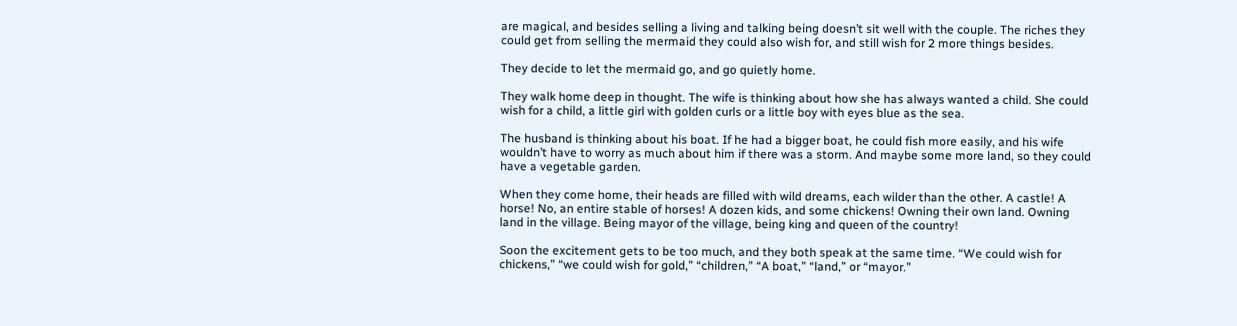are magical, and besides selling a living and talking being doesn’t sit well with the couple. The riches they could get from selling the mermaid they could also wish for, and still wish for 2 more things besides.

They decide to let the mermaid go, and go quietly home.

They walk home deep in thought. The wife is thinking about how she has always wanted a child. She could wish for a child, a little girl with golden curls or a little boy with eyes blue as the sea.

The husband is thinking about his boat. If he had a bigger boat, he could fish more easily, and his wife wouldn’t have to worry as much about him if there was a storm. And maybe some more land, so they could have a vegetable garden.

When they come home, their heads are filled with wild dreams, each wilder than the other. A castle! A horse! No, an entire stable of horses! A dozen kids, and some chickens! Owning their own land. Owning land in the village. Being mayor of the village, being king and queen of the country!

Soon the excitement gets to be too much, and they both speak at the same time. “We could wish for chickens,” “we could wish for gold,” “children,” “A boat,” “land,” or “mayor.”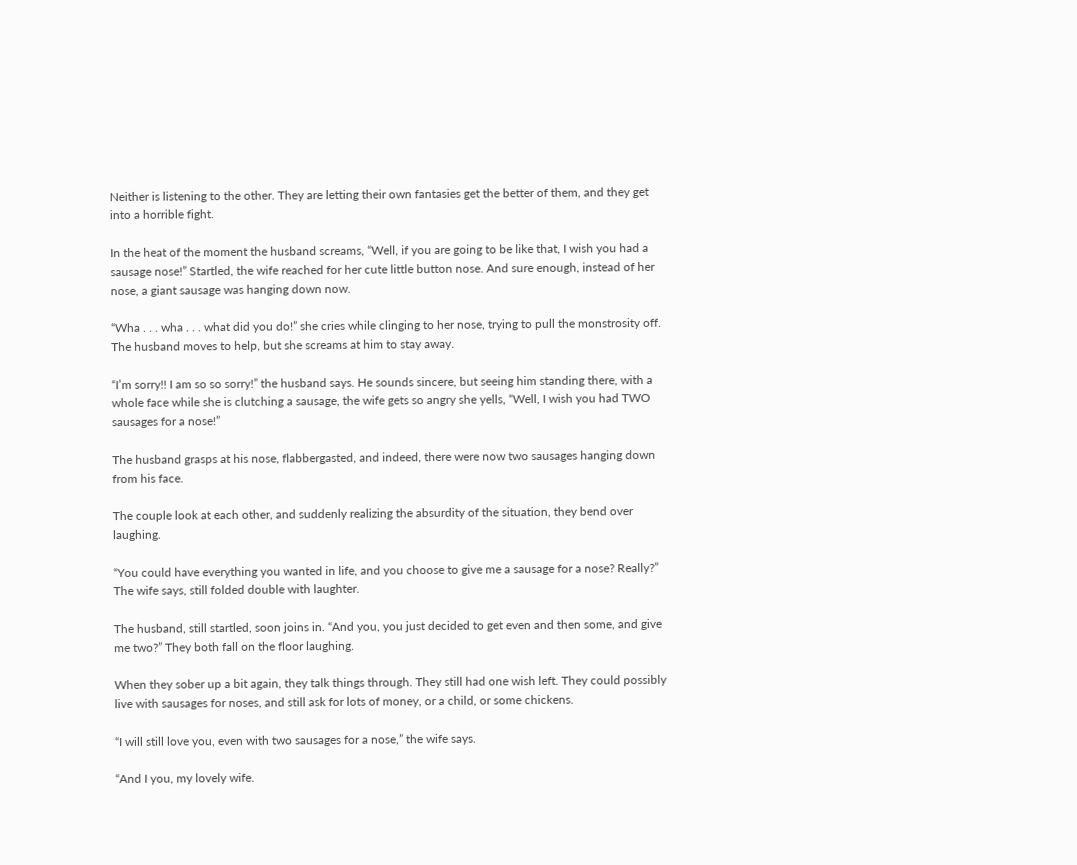Neither is listening to the other. They are letting their own fantasies get the better of them, and they get into a horrible fight.

In the heat of the moment the husband screams, “Well, if you are going to be like that, I wish you had a sausage nose!” Startled, the wife reached for her cute little button nose. And sure enough, instead of her nose, a giant sausage was hanging down now.

“Wha . . . wha . . . what did you do!” she cries while clinging to her nose, trying to pull the monstrosity off. The husband moves to help, but she screams at him to stay away.

“I’m sorry!! I am so so sorry!” the husband says. He sounds sincere, but seeing him standing there, with a whole face while she is clutching a sausage, the wife gets so angry she yells, “Well, I wish you had TWO sausages for a nose!”

The husband grasps at his nose, flabbergasted, and indeed, there were now two sausages hanging down from his face.

The couple look at each other, and suddenly realizing the absurdity of the situation, they bend over laughing.

“You could have everything you wanted in life, and you choose to give me a sausage for a nose? Really?” The wife says, still folded double with laughter.

The husband, still startled, soon joins in. “And you, you just decided to get even and then some, and give me two?” They both fall on the floor laughing.

When they sober up a bit again, they talk things through. They still had one wish left. They could possibly live with sausages for noses, and still ask for lots of money, or a child, or some chickens.

“I will still love you, even with two sausages for a nose,” the wife says.

“And I you, my lovely wife.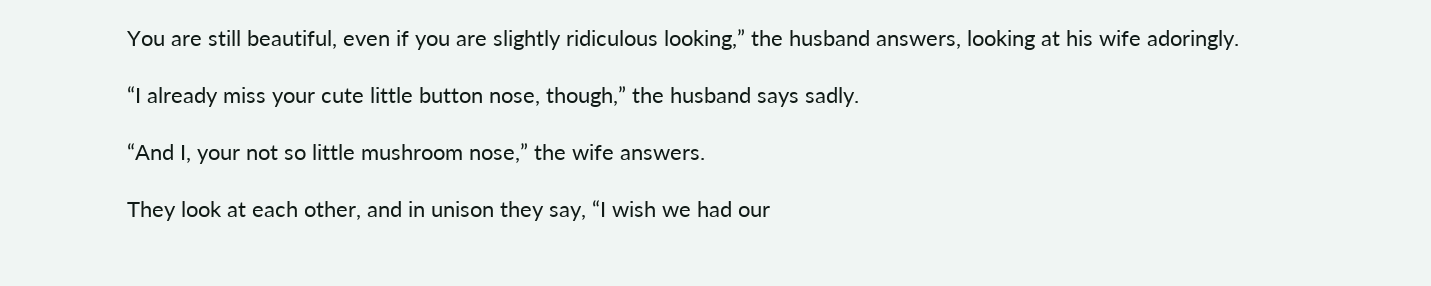You are still beautiful, even if you are slightly ridiculous looking,” the husband answers, looking at his wife adoringly.

“I already miss your cute little button nose, though,” the husband says sadly.

“And I, your not so little mushroom nose,” the wife answers.

They look at each other, and in unison they say, “I wish we had our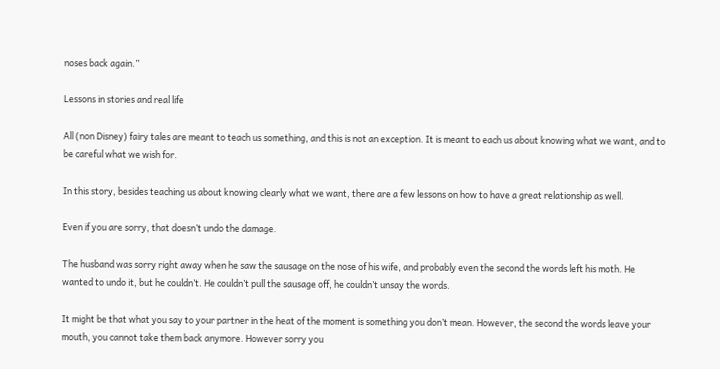noses back again.”

Lessons in stories and real life

All (non Disney) fairy tales are meant to teach us something, and this is not an exception. It is meant to each us about knowing what we want, and to be careful what we wish for.

In this story, besides teaching us about knowing clearly what we want, there are a few lessons on how to have a great relationship as well.

Even if you are sorry, that doesn’t undo the damage.

The husband was sorry right away when he saw the sausage on the nose of his wife, and probably even the second the words left his moth. He wanted to undo it, but he couldn’t. He couldn’t pull the sausage off, he couldn’t unsay the words.

It might be that what you say to your partner in the heat of the moment is something you don’t mean. However, the second the words leave your mouth, you cannot take them back anymore. However sorry you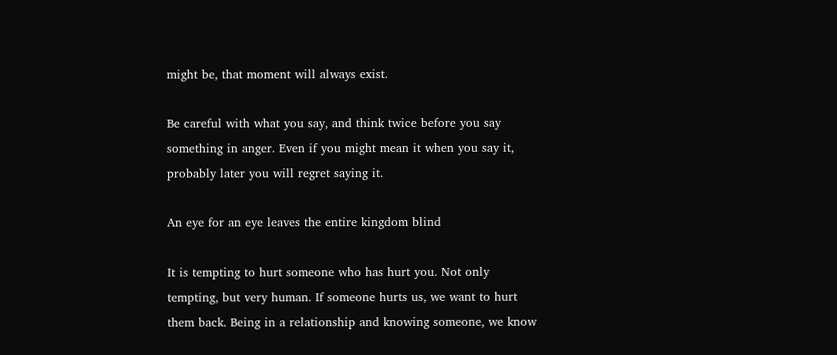might be, that moment will always exist.

Be careful with what you say, and think twice before you say something in anger. Even if you might mean it when you say it, probably later you will regret saying it.

An eye for an eye leaves the entire kingdom blind

It is tempting to hurt someone who has hurt you. Not only tempting, but very human. If someone hurts us, we want to hurt them back. Being in a relationship and knowing someone, we know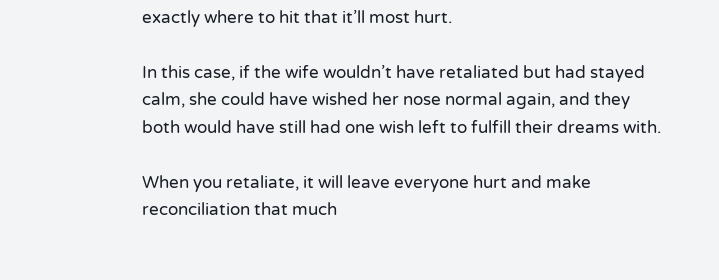exactly where to hit that it’ll most hurt.

In this case, if the wife wouldn’t have retaliated but had stayed calm, she could have wished her nose normal again, and they both would have still had one wish left to fulfill their dreams with.

When you retaliate, it will leave everyone hurt and make reconciliation that much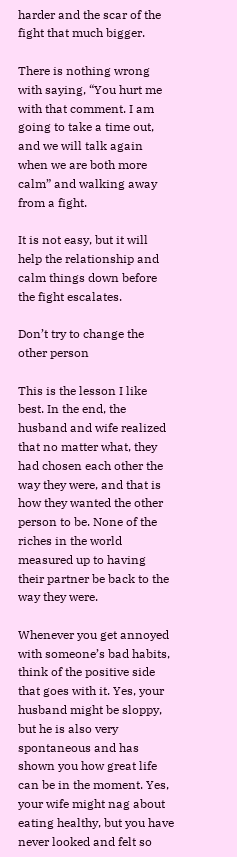harder and the scar of the fight that much bigger.

There is nothing wrong with saying, “You hurt me with that comment. I am going to take a time out, and we will talk again when we are both more calm” and walking away from a fight.

It is not easy, but it will help the relationship and calm things down before the fight escalates.

Don’t try to change the other person

This is the lesson I like best. In the end, the husband and wife realized that no matter what, they had chosen each other the way they were, and that is how they wanted the other person to be. None of the riches in the world measured up to having their partner be back to the way they were.

Whenever you get annoyed with someone’s bad habits, think of the positive side that goes with it. Yes, your husband might be sloppy, but he is also very spontaneous and has shown you how great life can be in the moment. Yes, your wife might nag about eating healthy, but you have never looked and felt so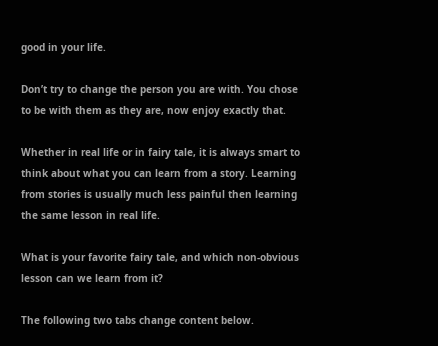good in your life.

Don’t try to change the person you are with. You chose to be with them as they are, now enjoy exactly that.

Whether in real life or in fairy tale, it is always smart to think about what you can learn from a story. Learning from stories is usually much less painful then learning the same lesson in real life.

What is your favorite fairy tale, and which non-obvious lesson can we learn from it?

The following two tabs change content below.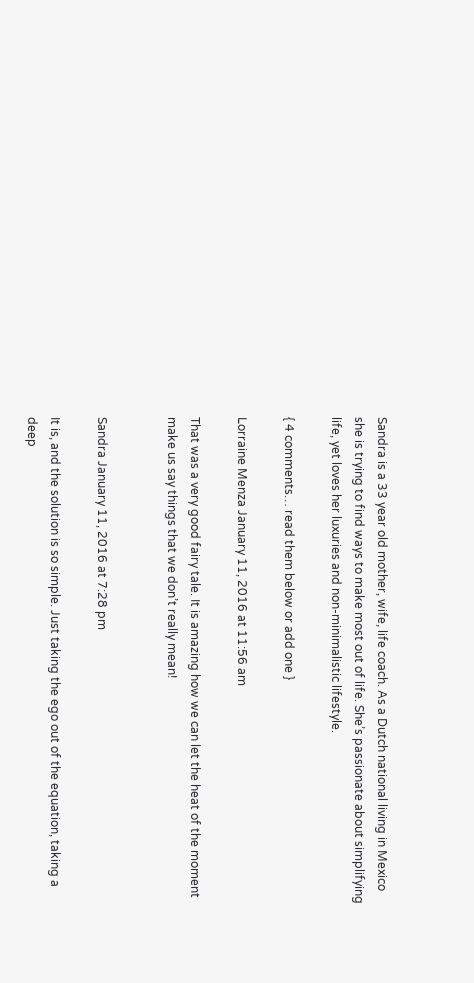Sandra is a 33 year old mother, wife, life coach. As a Dutch national living in Mexico she is trying to find ways to make most out of life. She’s passionate about simplifying life, yet loves her luxuries and non-minimalistic lifestyle.

{ 4 comments… read them below or add one }

Lorraine Menza January 11, 2016 at 11:56 am

That was a very good fairy tale. It is amazing how we can let the heat of the moment make us say things that we don’t really mean!


Sandra January 11, 2016 at 7:28 pm

It is, and the solution is so simple. Just taking the ego out of the equation, taking a deep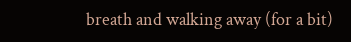breath and walking away (for a bit)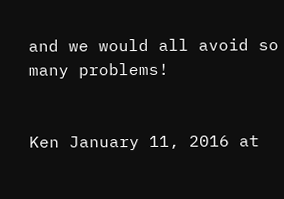and we would all avoid so many problems!


Ken January 11, 2016 at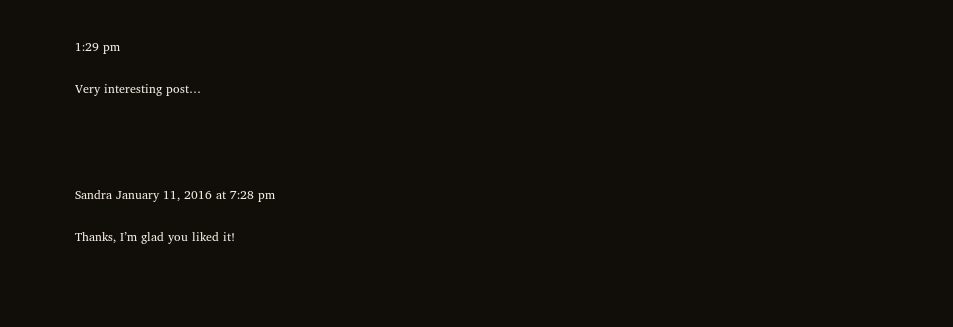1:29 pm

Very interesting post…




Sandra January 11, 2016 at 7:28 pm

Thanks, I’m glad you liked it!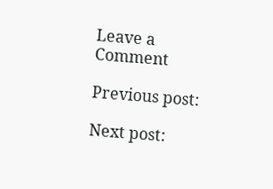Leave a Comment

Previous post:

Next post: